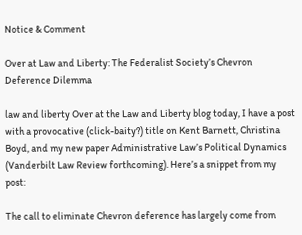Notice & Comment

Over at Law and Liberty: The Federalist Society’s Chevron Deference Dilemma

law and liberty Over at the Law and Liberty blog today, I have a post with a provocative (click-baity?) title on Kent Barnett, Christina Boyd, and my new paper Administrative Law’s Political Dynamics (Vanderbilt Law Review forthcoming). Here’s a snippet from my post:

The call to eliminate Chevron deference has largely come from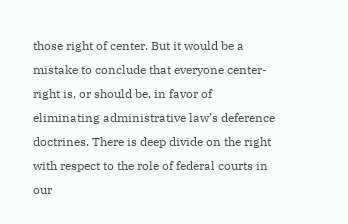those right of center. But it would be a mistake to conclude that everyone center-right is, or should be, in favor of eliminating administrative law’s deference doctrines. There is deep divide on the right with respect to the role of federal courts in our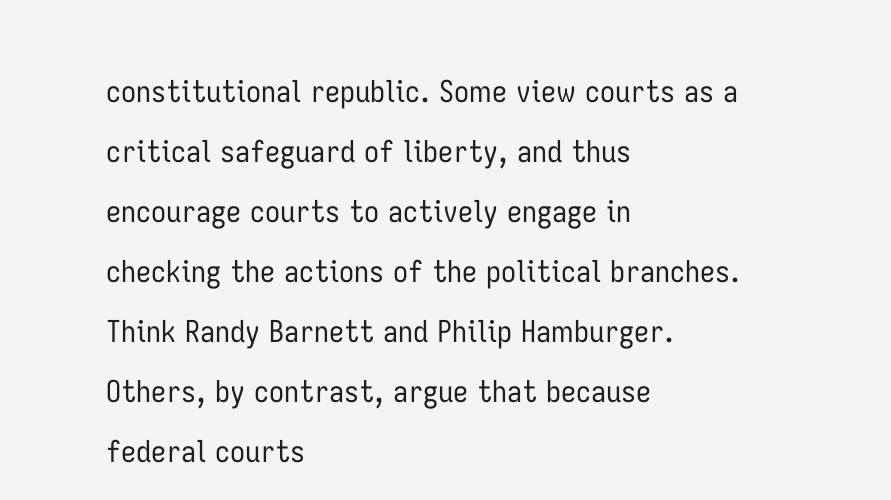constitutional republic. Some view courts as a critical safeguard of liberty, and thus encourage courts to actively engage in checking the actions of the political branches. Think Randy Barnett and Philip Hamburger. Others, by contrast, argue that because federal courts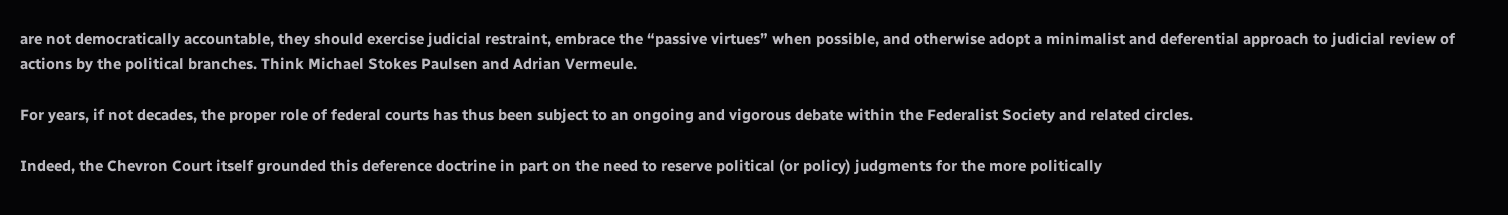are not democratically accountable, they should exercise judicial restraint, embrace the “passive virtues” when possible, and otherwise adopt a minimalist and deferential approach to judicial review of actions by the political branches. Think Michael Stokes Paulsen and Adrian Vermeule.

For years, if not decades, the proper role of federal courts has thus been subject to an ongoing and vigorous debate within the Federalist Society and related circles.

Indeed, the Chevron Court itself grounded this deference doctrine in part on the need to reserve political (or policy) judgments for the more politically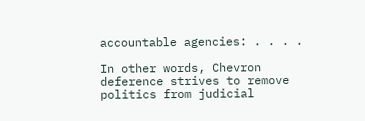accountable agencies: . . . .

In other words, Chevron deference strives to remove politics from judicial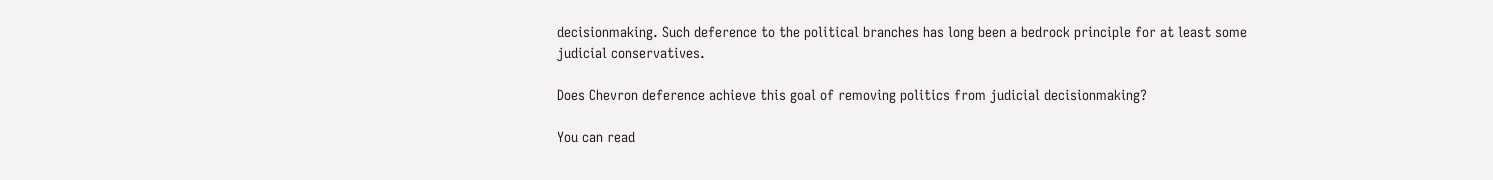decisionmaking. Such deference to the political branches has long been a bedrock principle for at least some judicial conservatives.

Does Chevron deference achieve this goal of removing politics from judicial decisionmaking?

You can read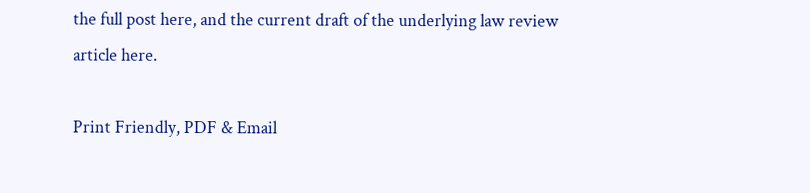the full post here, and the current draft of the underlying law review article here.

Print Friendly, PDF & Email